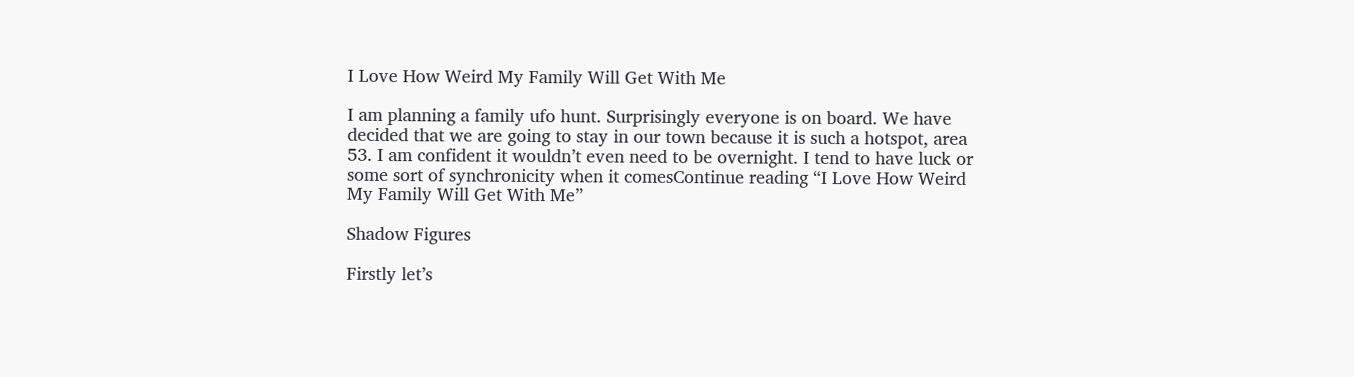I Love How Weird My Family Will Get With Me

I am planning a family ufo hunt. Surprisingly everyone is on board. We have decided that we are going to stay in our town because it is such a hotspot, area 53. I am confident it wouldn’t even need to be overnight. I tend to have luck or some sort of synchronicity when it comesContinue reading “I Love How Weird My Family Will Get With Me”

Shadow Figures

Firstly let’s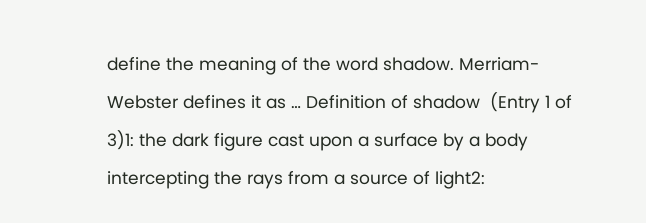define the meaning of the word shadow. Merriam- Webster defines it as … Definition of shadow  (Entry 1 of 3)1: the dark figure cast upon a surface by a body intercepting the rays from a source of light2: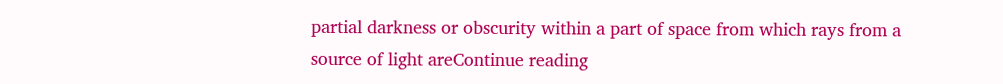partial darkness or obscurity within a part of space from which rays from a source of light areContinue reading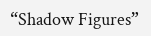“Shadow Figures”